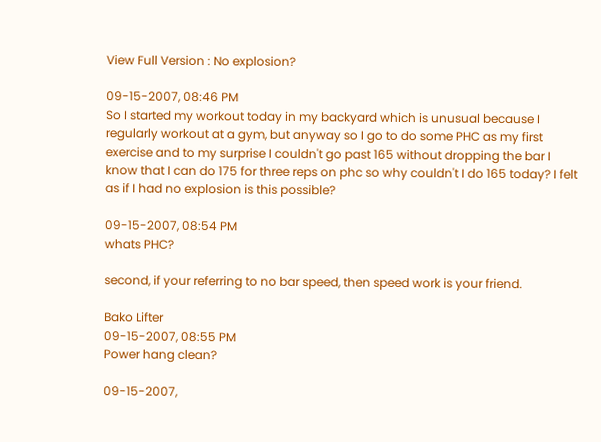View Full Version : No explosion?

09-15-2007, 08:46 PM
So I started my workout today in my backyard which is unusual because I regularly workout at a gym, but anyway so I go to do some PHC as my first exercise and to my surprise I couldn't go past 165 without dropping the bar I know that I can do 175 for three reps on phc so why couldn't I do 165 today? I felt as if I had no explosion is this possible?

09-15-2007, 08:54 PM
whats PHC?

second, if your referring to no bar speed, then speed work is your friend.

Bako Lifter
09-15-2007, 08:55 PM
Power hang clean?

09-15-2007,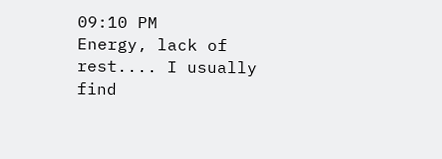09:10 PM
Energy, lack of rest.... I usually find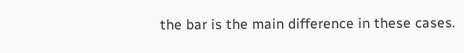the bar is the main difference in these cases.